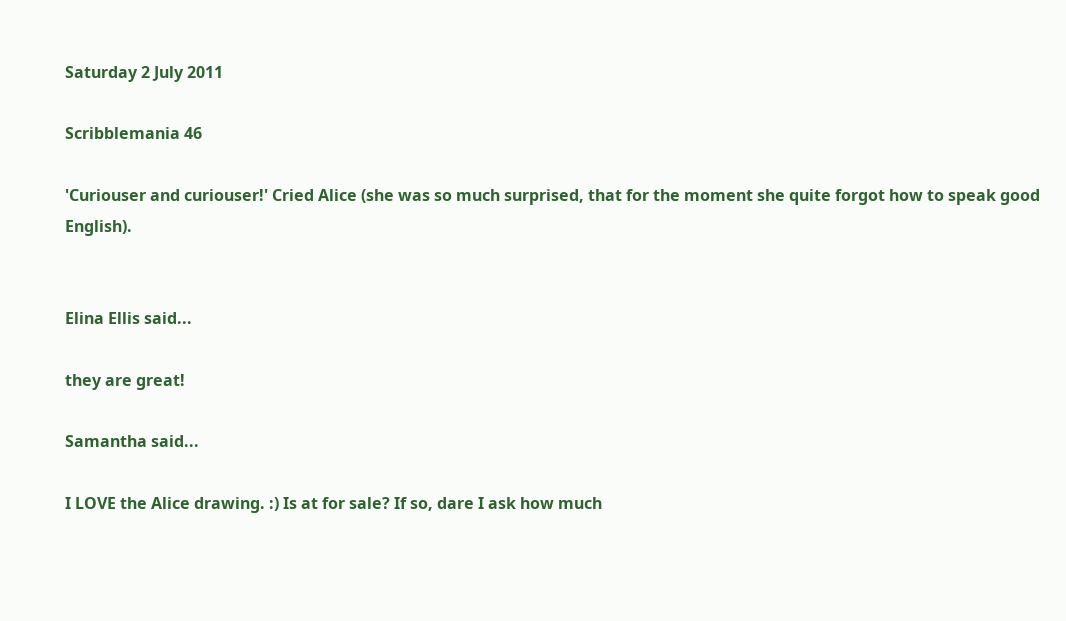Saturday 2 July 2011

Scribblemania 46

'Curiouser and curiouser!' Cried Alice (she was so much surprised, that for the moment she quite forgot how to speak good English).


Elina Ellis said...

they are great!

Samantha said...

I LOVE the Alice drawing. :) Is at for sale? If so, dare I ask how much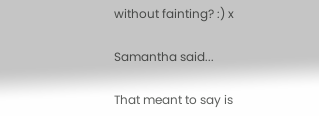without fainting? :) x

Samantha said...

That meant to say is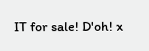IT for sale! D'oh! x